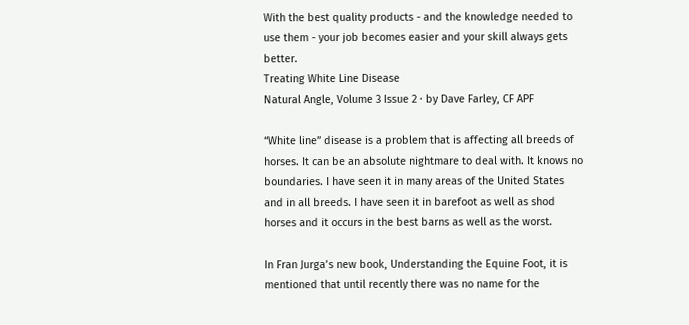With the best quality products - and the knowledge needed to use them - your job becomes easier and your skill always gets better.
Treating White Line Disease
Natural Angle, Volume 3 Issue 2 · by Dave Farley, CF APF

“White line” disease is a problem that is affecting all breeds of horses. It can be an absolute nightmare to deal with. It knows no boundaries. I have seen it in many areas of the United States and in all breeds. I have seen it in barefoot as well as shod horses and it occurs in the best barns as well as the worst.

In Fran Jurga’s new book, Understanding the Equine Foot, it is mentioned that until recently there was no name for the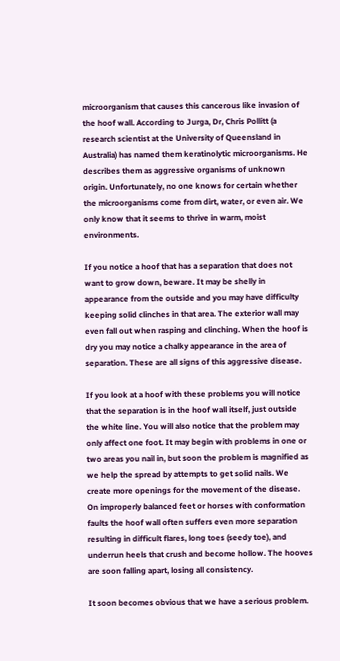microorganism that causes this cancerous like invasion of the hoof wall. According to Jurga, Dr, Chris Pollitt (a research scientist at the University of Queensland in Australia) has named them keratinolytic microorganisms. He describes them as aggressive organisms of unknown origin. Unfortunately, no one knows for certain whether the microorganisms come from dirt, water, or even air. We only know that it seems to thrive in warm, moist environments.

If you notice a hoof that has a separation that does not want to grow down, beware. It may be shelly in appearance from the outside and you may have difficulty keeping solid clinches in that area. The exterior wall may even fall out when rasping and clinching. When the hoof is dry you may notice a chalky appearance in the area of separation. These are all signs of this aggressive disease.

If you look at a hoof with these problems you will notice that the separation is in the hoof wall itself, just outside the white line. You will also notice that the problem may only affect one foot. It may begin with problems in one or two areas you nail in, but soon the problem is magnified as we help the spread by attempts to get solid nails. We create more openings for the movement of the disease. On improperly balanced feet or horses with conformation faults the hoof wall often suffers even more separation resulting in difficult flares, long toes (seedy toe), and underrun heels that crush and become hollow. The hooves are soon falling apart, losing all consistency.

It soon becomes obvious that we have a serious problem.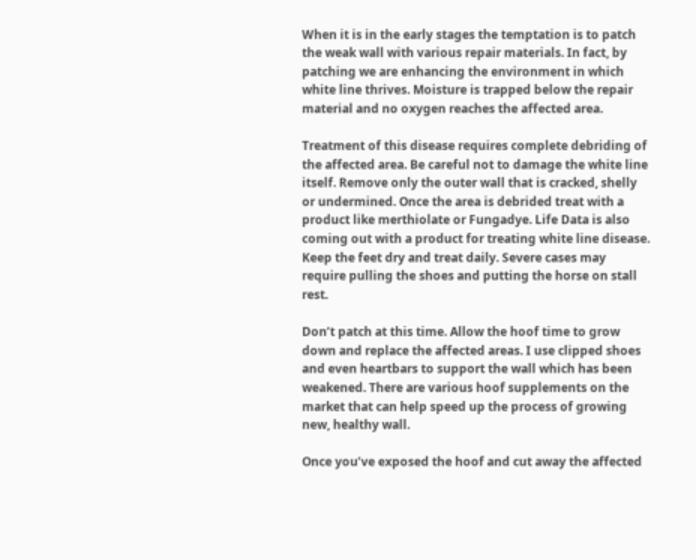When it is in the early stages the temptation is to patch the weak wall with various repair materials. In fact, by patching we are enhancing the environment in which white line thrives. Moisture is trapped below the repair material and no oxygen reaches the affected area.

Treatment of this disease requires complete debriding of the affected area. Be careful not to damage the white line itself. Remove only the outer wall that is cracked, shelly or undermined. Once the area is debrided treat with a product like merthiolate or Fungadye. Life Data is also coming out with a product for treating white line disease. Keep the feet dry and treat daily. Severe cases may require pulling the shoes and putting the horse on stall rest.

Don’t patch at this time. Allow the hoof time to grow down and replace the affected areas. I use clipped shoes and even heartbars to support the wall which has been weakened. There are various hoof supplements on the market that can help speed up the process of growing new, healthy wall.

Once you’ve exposed the hoof and cut away the affected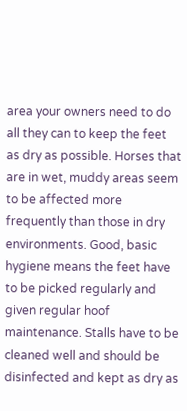area your owners need to do all they can to keep the feet as dry as possible. Horses that are in wet, muddy areas seem to be affected more frequently than those in dry environments. Good, basic hygiene means the feet have to be picked regularly and given regular hoof maintenance. Stalls have to be cleaned well and should be disinfected and kept as dry as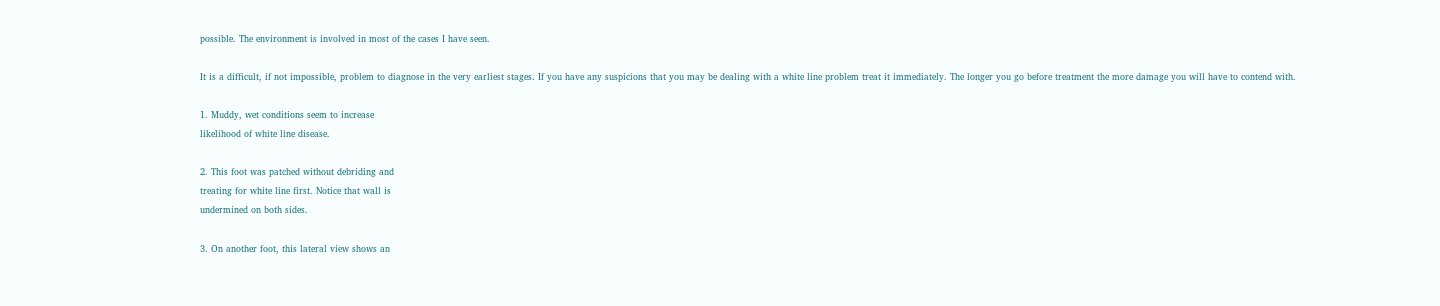possible. The environment is involved in most of the cases I have seen.

It is a difficult, if not impossible, problem to diagnose in the very earliest stages. If you have any suspicions that you may be dealing with a white line problem treat it immediately. The longer you go before treatment the more damage you will have to contend with.

1. Muddy, wet conditions seem to increase
likelihood of white line disease.

2. This foot was patched without debriding and
treating for white line first. Notice that wall is
undermined on both sides.

3. On another foot, this lateral view shows an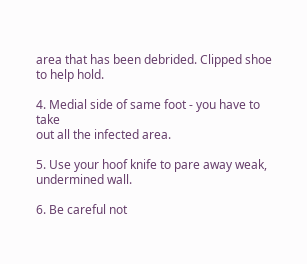area that has been debrided. Clipped shoe
to help hold.

4. Medial side of same foot - you have to take
out all the infected area.

5. Use your hoof knife to pare away weak,
undermined wall.

6. Be careful not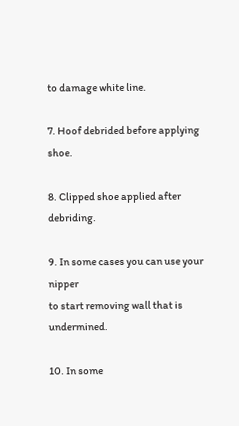to damage white line.

7. Hoof debrided before applying shoe.

8. Clipped shoe applied after debriding.

9. In some cases you can use your nipper
to start removing wall that is undermined.

10. In some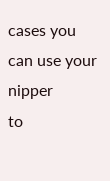cases you can use your nipper
to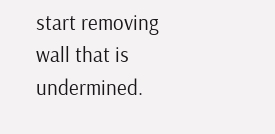start removing wall that is undermined.